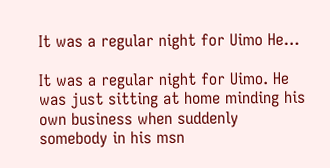It was a regular night for Uimo He…

It was a regular night for Uimo. He was just sitting at home minding his own business when suddenly somebody in his msn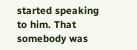started speaking to him. That somebody was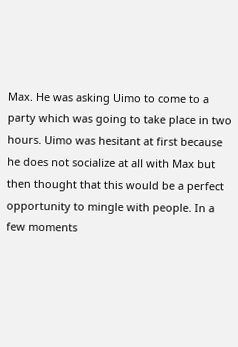Max. He was asking Uimo to come to a party which was going to take place in two hours. Uimo was hesitant at first because he does not socialize at all with Max but then thought that this would be a perfect opportunity to mingle with people. In a few moments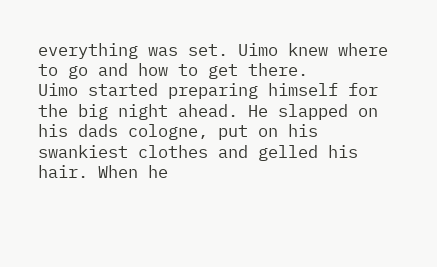everything was set. Uimo knew where to go and how to get there.
Uimo started preparing himself for the big night ahead. He slapped on his dads cologne, put on his swankiest clothes and gelled his hair. When he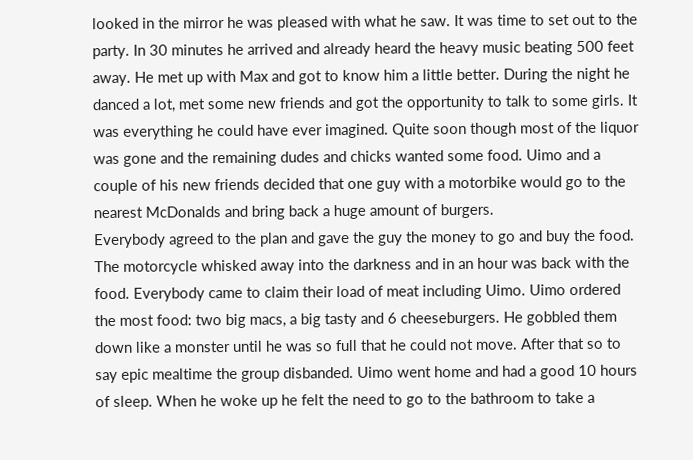looked in the mirror he was pleased with what he saw. It was time to set out to the party. In 30 minutes he arrived and already heard the heavy music beating 500 feet away. He met up with Max and got to know him a little better. During the night he danced a lot, met some new friends and got the opportunity to talk to some girls. It was everything he could have ever imagined. Quite soon though most of the liquor was gone and the remaining dudes and chicks wanted some food. Uimo and a couple of his new friends decided that one guy with a motorbike would go to the nearest McDonalds and bring back a huge amount of burgers.
Everybody agreed to the plan and gave the guy the money to go and buy the food. The motorcycle whisked away into the darkness and in an hour was back with the food. Everybody came to claim their load of meat including Uimo. Uimo ordered the most food: two big macs, a big tasty and 6 cheeseburgers. He gobbled them down like a monster until he was so full that he could not move. After that so to say epic mealtime the group disbanded. Uimo went home and had a good 10 hours of sleep. When he woke up he felt the need to go to the bathroom to take a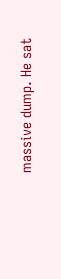massive dump. He sat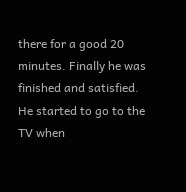there for a good 20 minutes. Finally he was finished and satisfied. He started to go to the TV when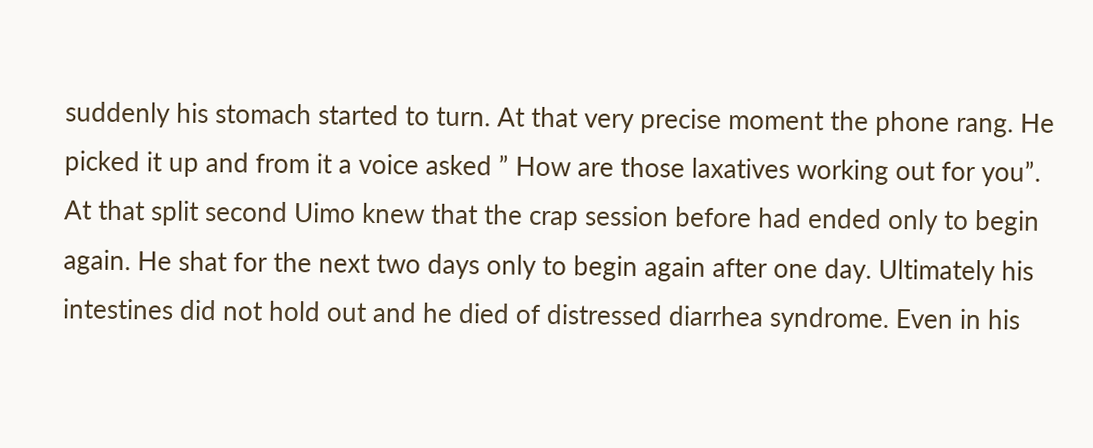suddenly his stomach started to turn. At that very precise moment the phone rang. He picked it up and from it a voice asked ” How are those laxatives working out for you”. At that split second Uimo knew that the crap session before had ended only to begin again. He shat for the next two days only to begin again after one day. Ultimately his intestines did not hold out and he died of distressed diarrhea syndrome. Even in his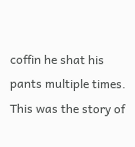coffin he shat his pants multiple times. This was the story of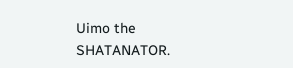Uimo the SHATANATOR.